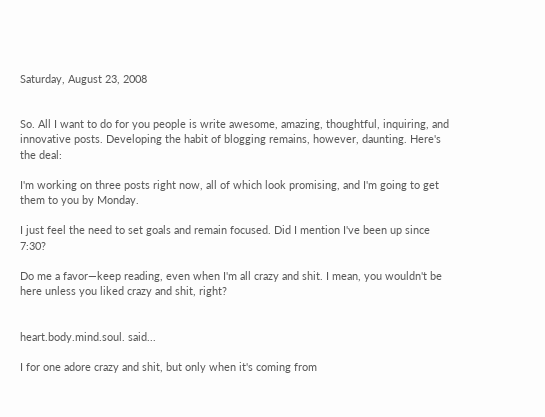Saturday, August 23, 2008


So. All I want to do for you people is write awesome, amazing, thoughtful, inquiring, and innovative posts. Developing the habit of blogging remains, however, daunting. Here's the deal:

I'm working on three posts right now, all of which look promising, and I'm going to get them to you by Monday.

I just feel the need to set goals and remain focused. Did I mention I've been up since 7:30?

Do me a favor—keep reading, even when I'm all crazy and shit. I mean, you wouldn't be here unless you liked crazy and shit, right?


heart.body.mind.soul. said...

I for one adore crazy and shit, but only when it's coming from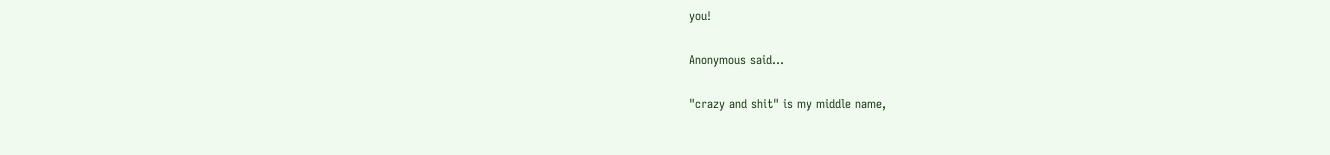you!

Anonymous said...

"crazy and shit" is my middle name,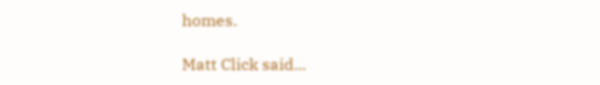homes.

Matt Click said...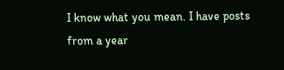I know what you mean. I have posts from a year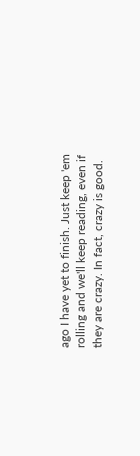ago I have yet to finish. Just keep 'em rolling and we'll keep reading, even if they are crazy. In fact, crazy is good.